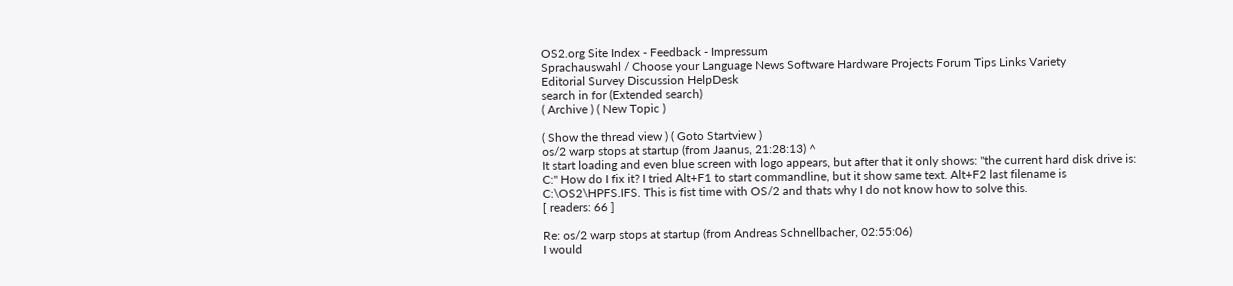OS2.org Site Index - Feedback - Impressum
Sprachauswahl / Choose your Language News Software Hardware Projects Forum Tips Links Variety
Editorial Survey Discussion HelpDesk
search in for (Extended search)
( Archive ) ( New Topic )

( Show the thread view ) ( Goto Startview )
os/2 warp stops at startup (from Jaanus, 21:28:13) ^
It start loading and even blue screen with logo appears, but after that it only shows: "the current hard disk drive is: C:" How do I fix it? I tried Alt+F1 to start commandline, but it show same text. Alt+F2 last filename is C:\OS2\HPFS.IFS. This is fist time with OS/2 and thats why I do not know how to solve this.
[ readers: 66 ]

Re: os/2 warp stops at startup (from Andreas Schnellbacher, 02:55:06)
I would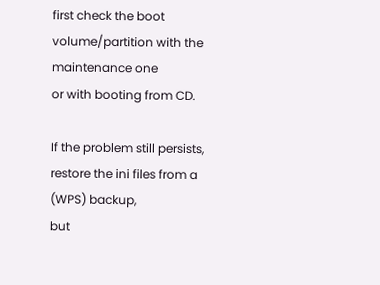first check the boot volume/partition with the maintenance one
or with booting from CD.

If the problem still persists, restore the ini files from a (WPS) backup,
but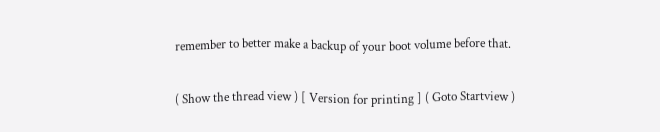remember to better make a backup of your boot volume before that.

( Show the thread view ) [ Version for printing ] ( Goto Startview )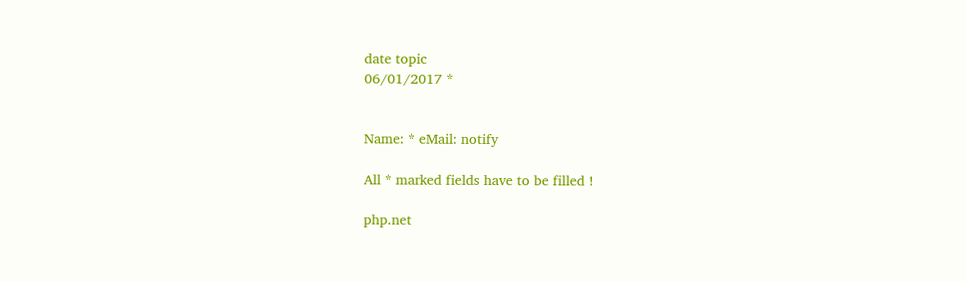date topic
06/01/2017 *


Name: * eMail: notify

All * marked fields have to be filled !

php.net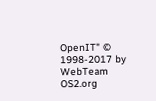OpenIT" © 1998-2017 by WebTeam OS2.org